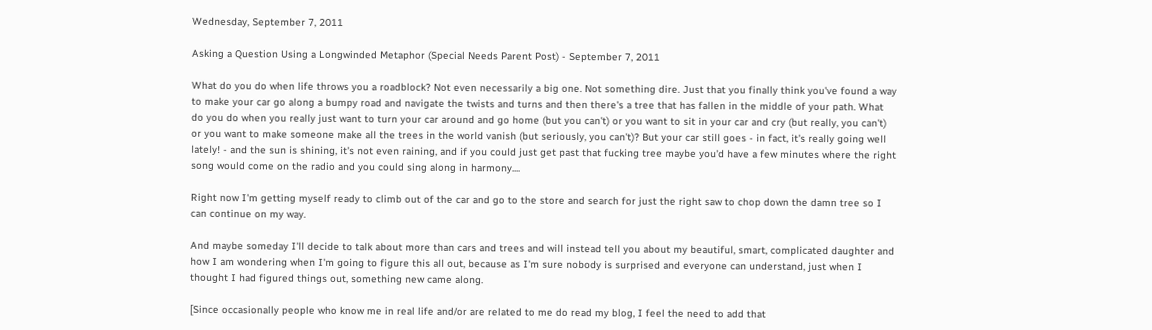Wednesday, September 7, 2011

Asking a Question Using a Longwinded Metaphor (Special Needs Parent Post) - September 7, 2011

What do you do when life throws you a roadblock? Not even necessarily a big one. Not something dire. Just that you finally think you've found a way to make your car go along a bumpy road and navigate the twists and turns and then there's a tree that has fallen in the middle of your path. What do you do when you really just want to turn your car around and go home (but you can't) or you want to sit in your car and cry (but really, you can't) or you want to make someone make all the trees in the world vanish (but seriously, you can't)? But your car still goes - in fact, it's really going well lately! - and the sun is shining, it's not even raining, and if you could just get past that fucking tree maybe you'd have a few minutes where the right song would come on the radio and you could sing along in harmony....

Right now I'm getting myself ready to climb out of the car and go to the store and search for just the right saw to chop down the damn tree so I can continue on my way.

And maybe someday I'll decide to talk about more than cars and trees and will instead tell you about my beautiful, smart, complicated daughter and how I am wondering when I'm going to figure this all out, because as I'm sure nobody is surprised and everyone can understand, just when I thought I had figured things out, something new came along.

[Since occasionally people who know me in real life and/or are related to me do read my blog, I feel the need to add that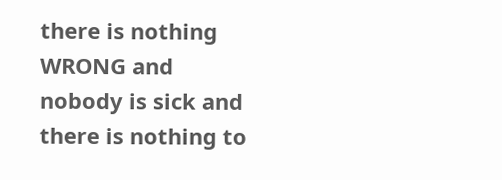there is nothing WRONG and nobody is sick and there is nothing to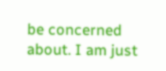be concerned about. I am just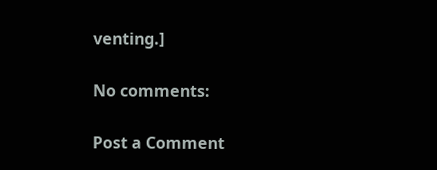venting.]

No comments:

Post a Comment